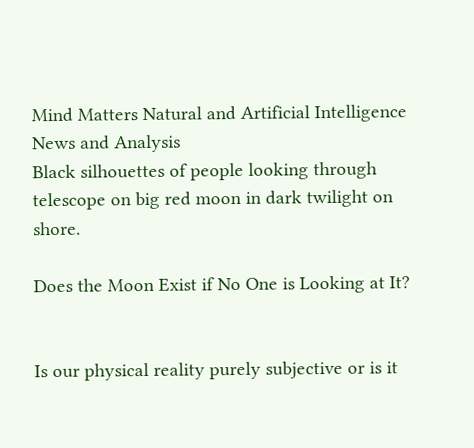Mind Matters Natural and Artificial Intelligence News and Analysis
Black silhouettes of people looking through telescope on big red moon in dark twilight on shore.

Does the Moon Exist if No One is Looking at It?


Is our physical reality purely subjective or is it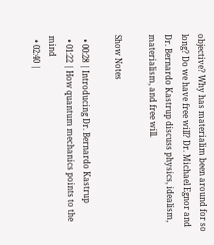objective? Why has materialim been around for so long? Do we have free will? Dr. Michael Egnor and Dr. Bernardo Kastrup discuss physics, idealism, materialism, and free will.

Show Notes

  • 00:28 | Introducing Dr. Bernardo Kastrup
  • 01:22 | How quantum mechanics points to the mind
  • 02:40 |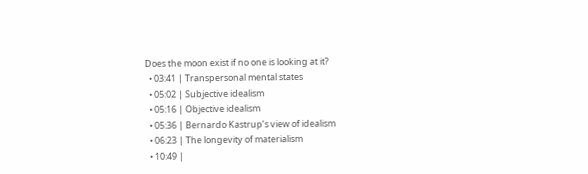Does the moon exist if no one is looking at it?
  • 03:41 | Transpersonal mental states
  • 05:02 | Subjective idealism
  • 05:16 | Objective idealism
  • 05:36 | Bernardo Kastrup’s view of idealism
  • 06:23 | The longevity of materialism
  • 10:49 |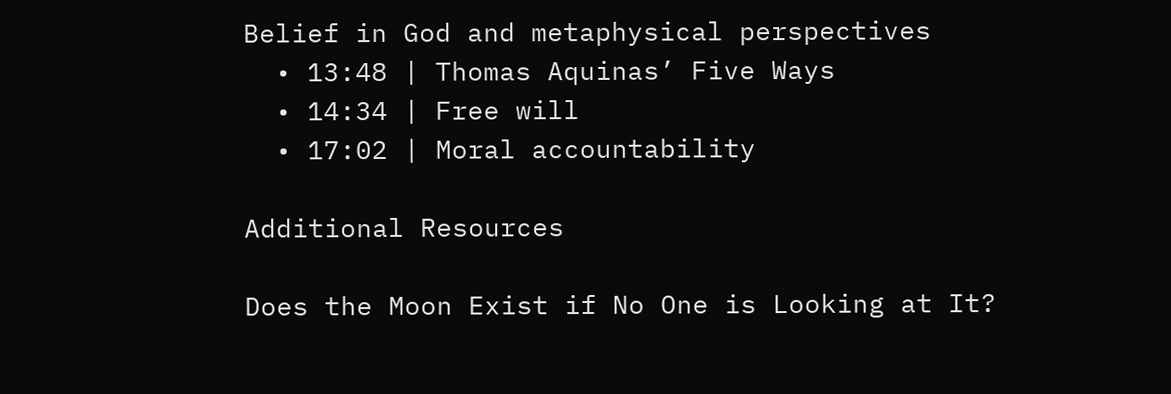Belief in God and metaphysical perspectives
  • 13:48 | Thomas Aquinas’ Five Ways
  • 14:34 | Free will
  • 17:02 | Moral accountability

Additional Resources

Does the Moon Exist if No One is Looking at It?